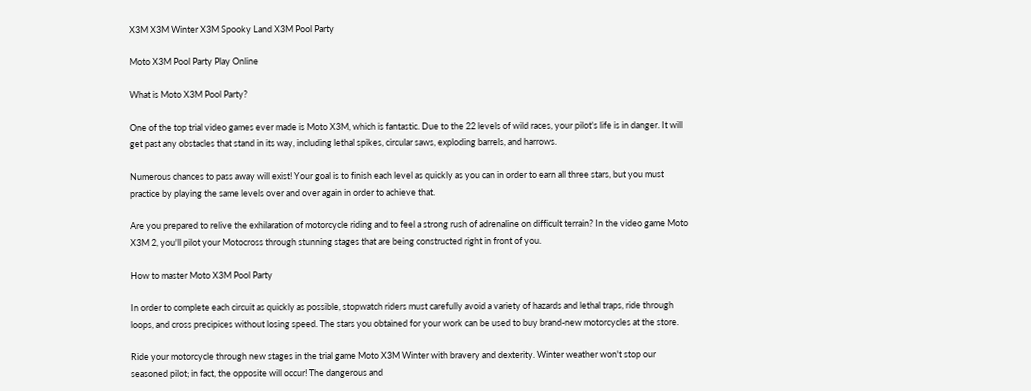X3M X3M Winter X3M Spooky Land X3M Pool Party

Moto X3M Pool Party Play Online

What is Moto X3M Pool Party?

One of the top trial video games ever made is Moto X3M, which is fantastic. Due to the 22 levels of wild races, your pilot's life is in danger. It will get past any obstacles that stand in its way, including lethal spikes, circular saws, exploding barrels, and harrows.

Numerous chances to pass away will exist! Your goal is to finish each level as quickly as you can in order to earn all three stars, but you must practice by playing the same levels over and over again in order to achieve that.

Are you prepared to relive the exhilaration of motorcycle riding and to feel a strong rush of adrenaline on difficult terrain? In the video game Moto X3M 2, you'll pilot your Motocross through stunning stages that are being constructed right in front of you.

How to master Moto X3M Pool Party

In order to complete each circuit as quickly as possible, stopwatch riders must carefully avoid a variety of hazards and lethal traps, ride through loops, and cross precipices without losing speed. The stars you obtained for your work can be used to buy brand-new motorcycles at the store.

Ride your motorcycle through new stages in the trial game Moto X3M Winter with bravery and dexterity. Winter weather won't stop our seasoned pilot; in fact, the opposite will occur! The dangerous and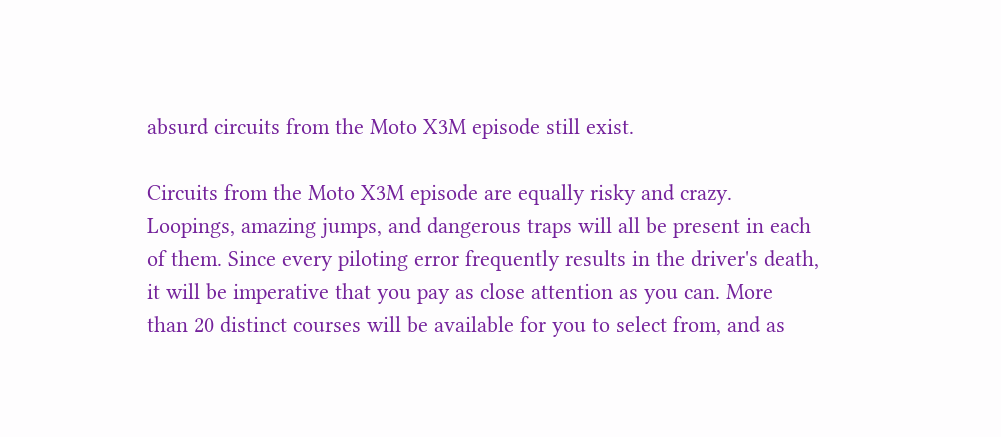absurd circuits from the Moto X3M episode still exist.

Circuits from the Moto X3M episode are equally risky and crazy. Loopings, amazing jumps, and dangerous traps will all be present in each of them. Since every piloting error frequently results in the driver's death, it will be imperative that you pay as close attention as you can. More than 20 distinct courses will be available for you to select from, and as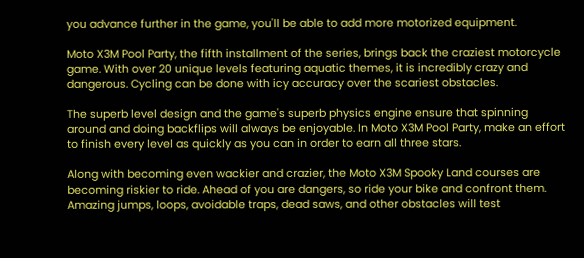you advance further in the game, you'll be able to add more motorized equipment.

Moto X3M Pool Party, the fifth installment of the series, brings back the craziest motorcycle game. With over 20 unique levels featuring aquatic themes, it is incredibly crazy and dangerous. Cycling can be done with icy accuracy over the scariest obstacles.

The superb level design and the game's superb physics engine ensure that spinning around and doing backflips will always be enjoyable. In Moto X3M Pool Party, make an effort to finish every level as quickly as you can in order to earn all three stars.

Along with becoming even wackier and crazier, the Moto X3M Spooky Land courses are becoming riskier to ride. Ahead of you are dangers, so ride your bike and confront them. Amazing jumps, loops, avoidable traps, dead saws, and other obstacles will test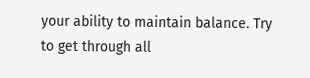your ability to maintain balance. Try to get through all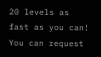20 levels as fast as you can! You can request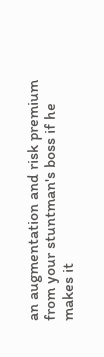an augmentation and risk premium from your stuntman's boss if he makes it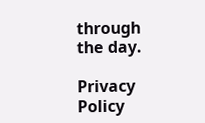through the day.

Privacy Policy